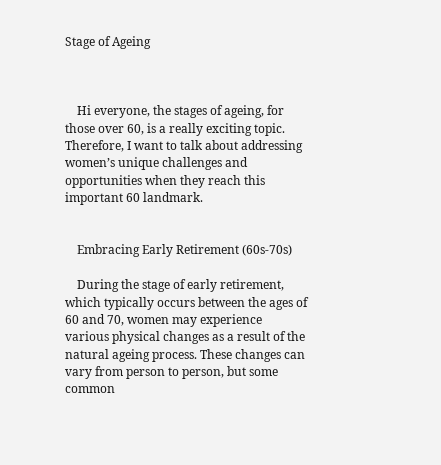Stage of Ageing



    Hi everyone, the stages of ageing, for those over 60, is a really exciting topic. Therefore, I want to talk about addressing women’s unique challenges and opportunities when they reach this important 60 landmark.


    Embracing Early Retirement (60s-70s)

    During the stage of early retirement, which typically occurs between the ages of 60 and 70, women may experience various physical changes as a result of the natural ageing process. These changes can vary from person to person, but some common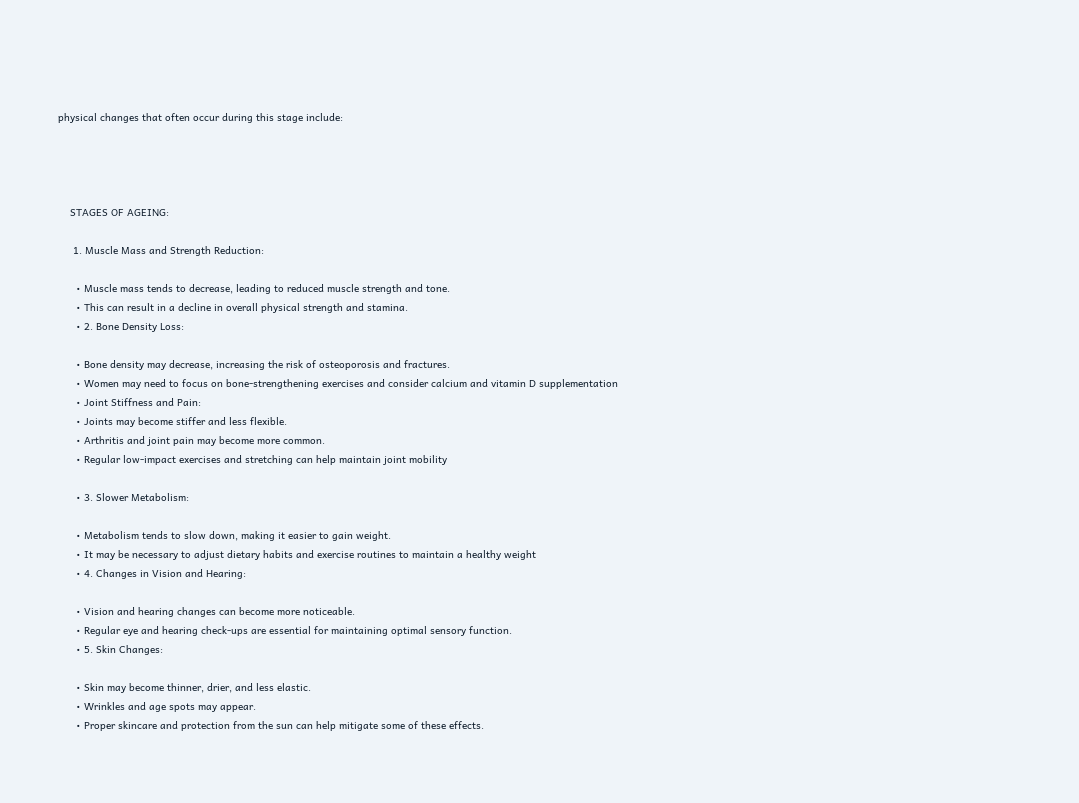physical changes that often occur during this stage include:




    STAGES OF AGEING:

     1. Muscle Mass and Strength Reduction:

      • Muscle mass tends to decrease, leading to reduced muscle strength and tone.
      • This can result in a decline in overall physical strength and stamina.
      • 2. Bone Density Loss:

      • Bone density may decrease, increasing the risk of osteoporosis and fractures.
      • Women may need to focus on bone-strengthening exercises and consider calcium and vitamin D supplementation
      • Joint Stiffness and Pain:
      • Joints may become stiffer and less flexible.
      • Arthritis and joint pain may become more common.
      • Regular low-impact exercises and stretching can help maintain joint mobility

      • 3. Slower Metabolism:

      • Metabolism tends to slow down, making it easier to gain weight.
      • It may be necessary to adjust dietary habits and exercise routines to maintain a healthy weight
      • 4. Changes in Vision and Hearing:

      • Vision and hearing changes can become more noticeable.
      • Regular eye and hearing check-ups are essential for maintaining optimal sensory function.
      • 5. Skin Changes:

      • Skin may become thinner, drier, and less elastic.
      • Wrinkles and age spots may appear.
      • Proper skincare and protection from the sun can help mitigate some of these effects.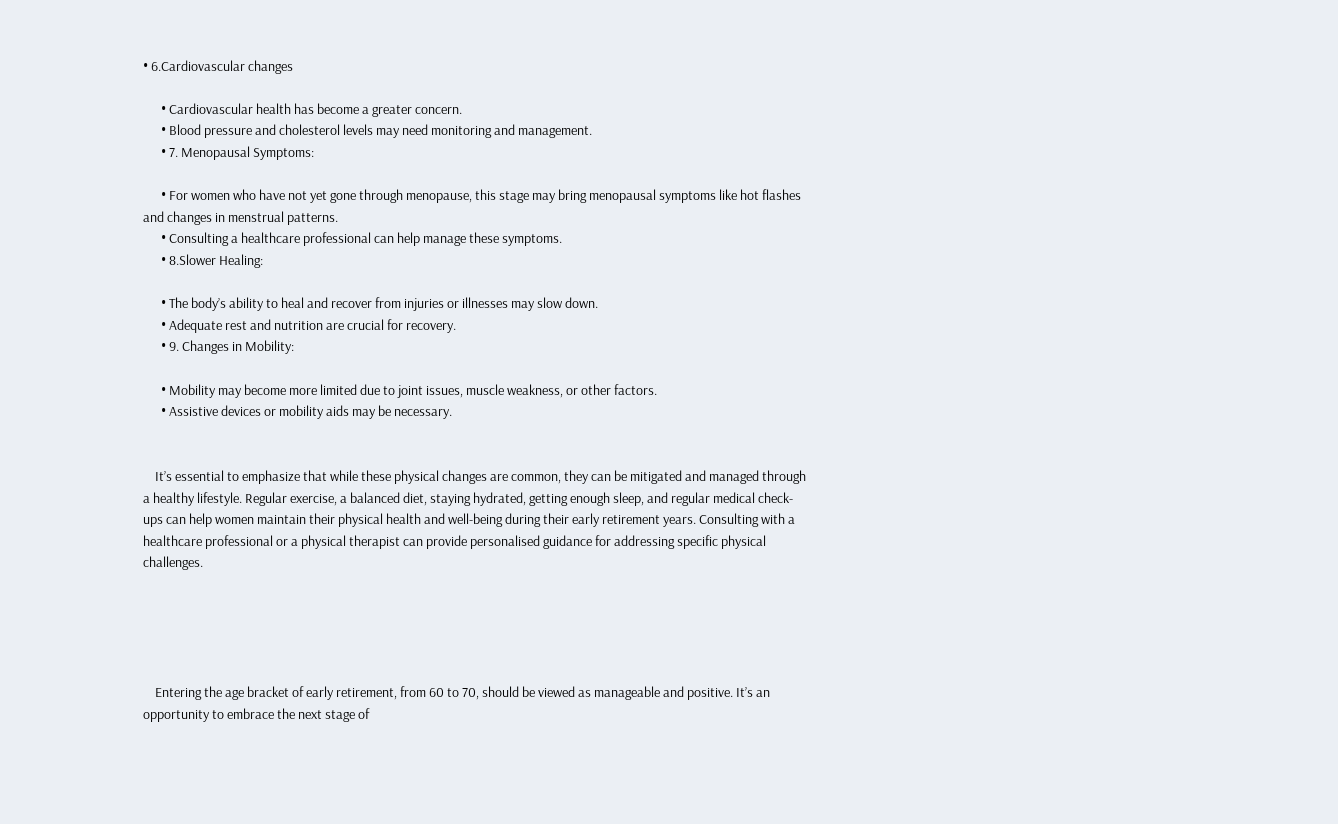• 6.Cardiovascular changes

      • Cardiovascular health has become a greater concern.
      • Blood pressure and cholesterol levels may need monitoring and management.
      • 7. Menopausal Symptoms:

      • For women who have not yet gone through menopause, this stage may bring menopausal symptoms like hot flashes and changes in menstrual patterns.
      • Consulting a healthcare professional can help manage these symptoms.
      • 8.Slower Healing:

      • The body’s ability to heal and recover from injuries or illnesses may slow down.
      • Adequate rest and nutrition are crucial for recovery.
      • 9. Changes in Mobility:

      • Mobility may become more limited due to joint issues, muscle weakness, or other factors.
      • Assistive devices or mobility aids may be necessary.


    It’s essential to emphasize that while these physical changes are common, they can be mitigated and managed through a healthy lifestyle. Regular exercise, a balanced diet, staying hydrated, getting enough sleep, and regular medical check-ups can help women maintain their physical health and well-being during their early retirement years. Consulting with a healthcare professional or a physical therapist can provide personalised guidance for addressing specific physical challenges.





    Entering the age bracket of early retirement, from 60 to 70, should be viewed as manageable and positive. It’s an opportunity to embrace the next stage of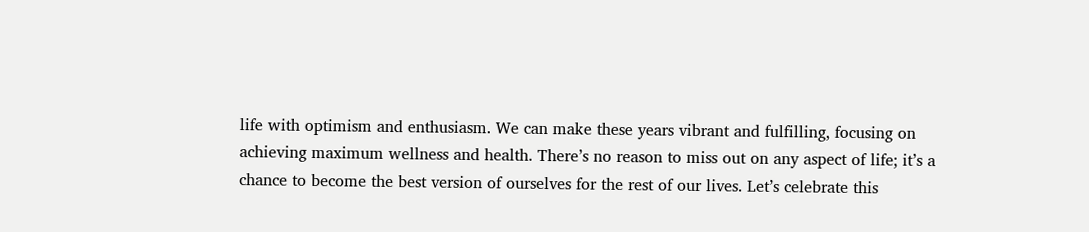life with optimism and enthusiasm. We can make these years vibrant and fulfilling, focusing on achieving maximum wellness and health. There’s no reason to miss out on any aspect of life; it’s a chance to become the best version of ourselves for the rest of our lives. Let’s celebrate this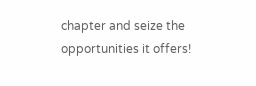chapter and seize the opportunities it offers!